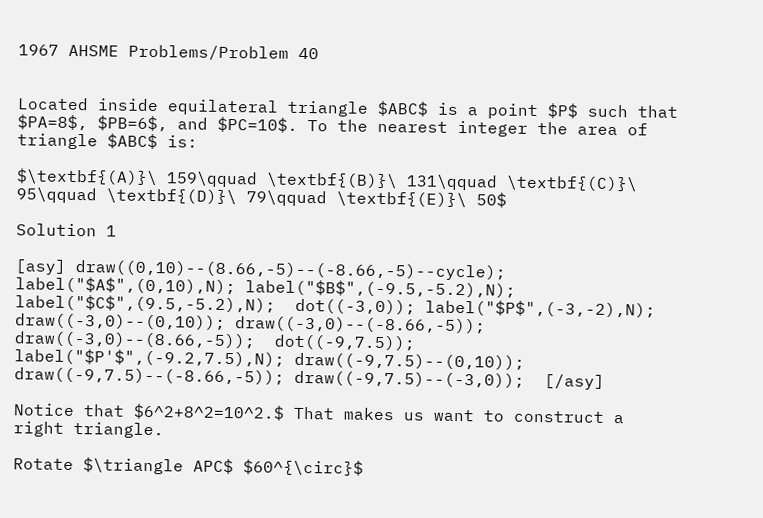1967 AHSME Problems/Problem 40


Located inside equilateral triangle $ABC$ is a point $P$ such that $PA=8$, $PB=6$, and $PC=10$. To the nearest integer the area of triangle $ABC$ is:

$\textbf{(A)}\ 159\qquad \textbf{(B)}\ 131\qquad \textbf{(C)}\ 95\qquad \textbf{(D)}\ 79\qquad \textbf{(E)}\ 50$

Solution 1

[asy] draw((0,10)--(8.66,-5)--(-8.66,-5)--cycle); label("$A$",(0,10),N); label("$B$",(-9.5,-5.2),N); label("$C$",(9.5,-5.2),N);  dot((-3,0)); label("$P$",(-3,-2),N); draw((-3,0)--(0,10)); draw((-3,0)--(-8.66,-5)); draw((-3,0)--(8.66,-5));  dot((-9,7.5)); label("$P'$",(-9.2,7.5),N); draw((-9,7.5)--(0,10)); draw((-9,7.5)--(-8.66,-5)); draw((-9,7.5)--(-3,0));  [/asy]

Notice that $6^2+8^2=10^2.$ That makes us want to construct a right triangle.

Rotate $\triangle APC$ $60^{\circ}$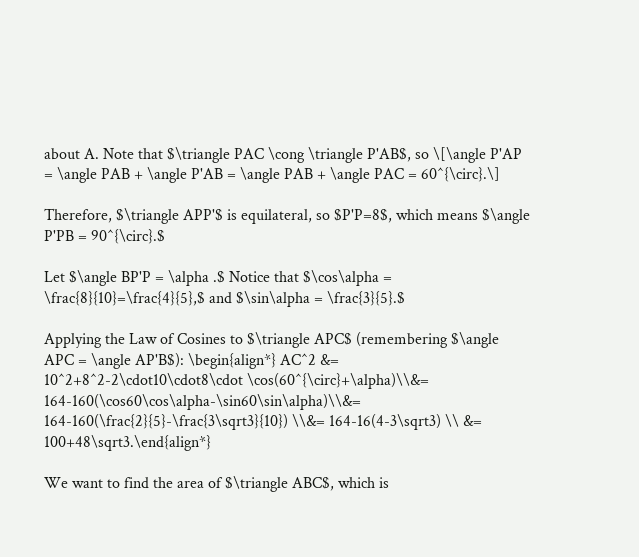about A. Note that $\triangle PAC \cong \triangle P'AB$, so \[\angle P'AP = \angle PAB + \angle P'AB = \angle PAB + \angle PAC = 60^{\circ}.\]

Therefore, $\triangle APP'$ is equilateral, so $P'P=8$, which means $\angle P'PB = 90^{\circ}.$

Let $\angle BP'P = \alpha .$ Notice that $\cos\alpha = \frac{8}{10}=\frac{4}{5},$ and $\sin\alpha = \frac{3}{5}.$

Applying the Law of Cosines to $\triangle APC$ (remembering $\angle APC = \angle AP'B$): \begin{align*} AC^2 &= 10^2+8^2-2\cdot10\cdot8\cdot \cos(60^{\circ}+\alpha)\\&= 164-160(\cos60\cos\alpha-\sin60\sin\alpha)\\&= 164-160(\frac{2}{5}-\frac{3\sqrt3}{10}) \\&= 164-16(4-3\sqrt3) \\ &= 100+48\sqrt3.\end{align*}

We want to find the area of $\triangle ABC$, which is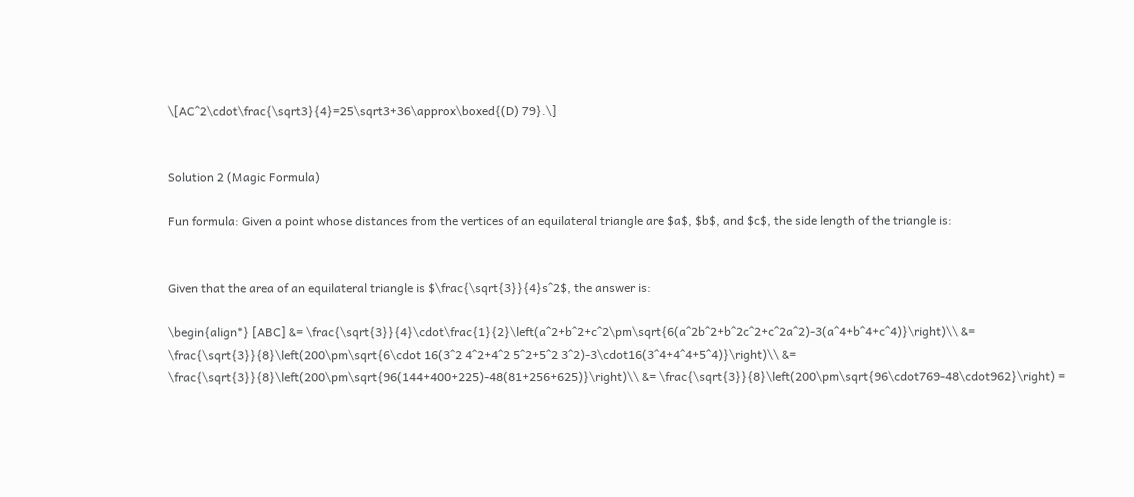\[AC^2\cdot\frac{\sqrt3}{4}=25\sqrt3+36\approx\boxed{(D) 79}.\]


Solution 2 (Magic Formula)

Fun formula: Given a point whose distances from the vertices of an equilateral triangle are $a$, $b$, and $c$, the side length of the triangle is:


Given that the area of an equilateral triangle is $\frac{\sqrt{3}}{4}s^2$, the answer is:

\begin{align*} [ABC] &= \frac{\sqrt{3}}{4}\cdot\frac{1}{2}\left(a^2+b^2+c^2\pm\sqrt{6(a^2b^2+b^2c^2+c^2a^2)-3(a^4+b^4+c^4)}\right)\\ &= \frac{\sqrt{3}}{8}\left(200\pm\sqrt{6\cdot 16(3^2 4^2+4^2 5^2+5^2 3^2)-3\cdot16(3^4+4^4+5^4)}\right)\\ &= \frac{\sqrt{3}}{8}\left(200\pm\sqrt{96(144+400+225)-48(81+256+625)}\right)\\ &= \frac{\sqrt{3}}{8}\left(200\pm\sqrt{96\cdot769-48\cdot962}\right) =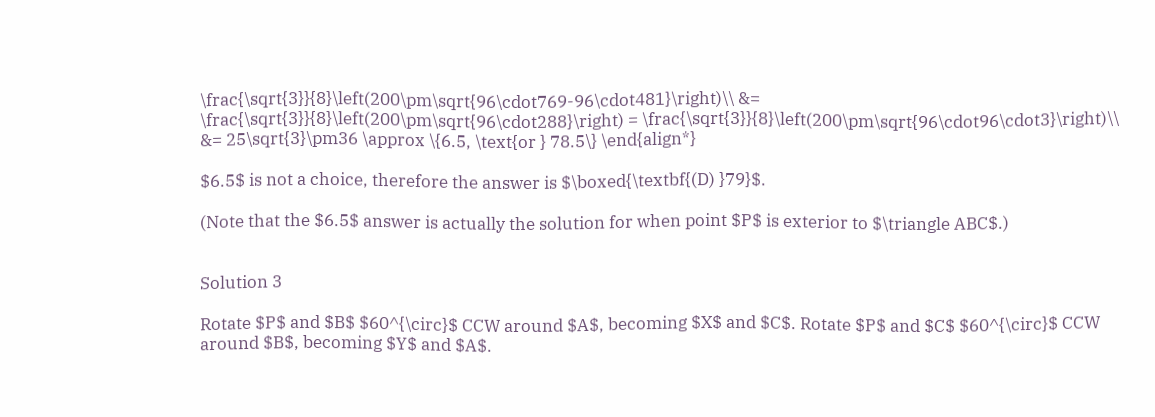\frac{\sqrt{3}}{8}\left(200\pm\sqrt{96\cdot769-96\cdot481}\right)\\ &= \frac{\sqrt{3}}{8}\left(200\pm\sqrt{96\cdot288}\right) = \frac{\sqrt{3}}{8}\left(200\pm\sqrt{96\cdot96\cdot3}\right)\\ &= 25\sqrt{3}\pm36 \approx \{6.5, \text{or } 78.5\} \end{align*}

$6.5$ is not a choice, therefore the answer is $\boxed{\textbf{(D) }79}$.

(Note that the $6.5$ answer is actually the solution for when point $P$ is exterior to $\triangle ABC$.)


Solution 3

Rotate $P$ and $B$ $60^{\circ}$ CCW around $A$, becoming $X$ and $C$. Rotate $P$ and $C$ $60^{\circ}$ CCW around $B$, becoming $Y$ and $A$.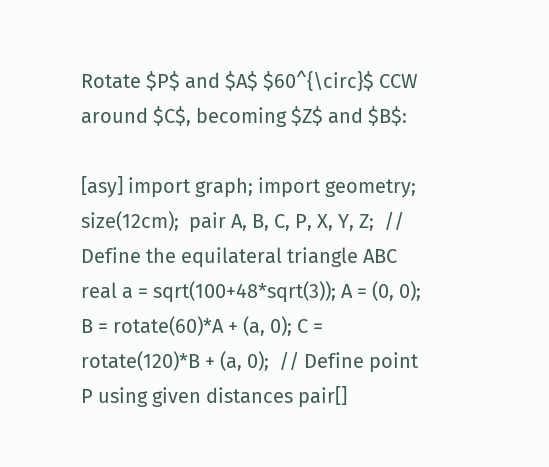Rotate $P$ and $A$ $60^{\circ}$ CCW around $C$, becoming $Z$ and $B$:

[asy] import graph; import geometry; size(12cm);  pair A, B, C, P, X, Y, Z;  // Define the equilateral triangle ABC real a = sqrt(100+48*sqrt(3)); A = (0, 0); B = rotate(60)*A + (a, 0); C = rotate(120)*B + (a, 0);  // Define point P using given distances pair[]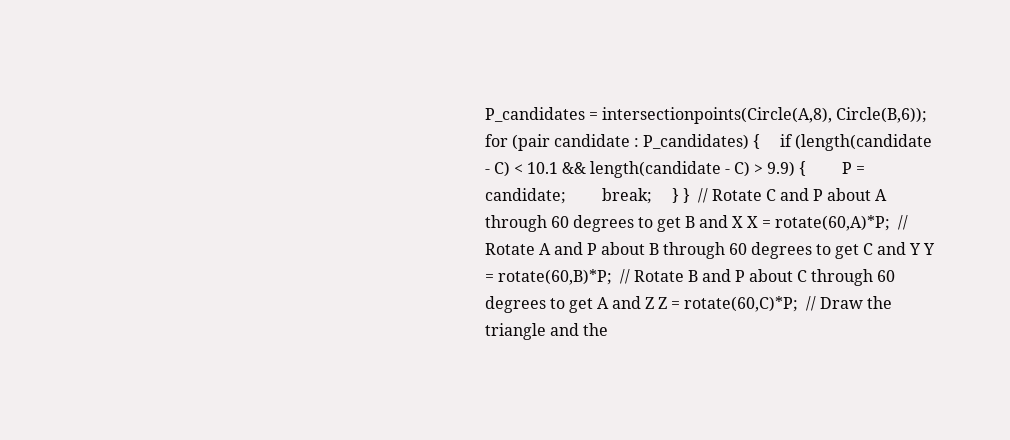P_candidates = intersectionpoints(Circle(A,8), Circle(B,6)); for (pair candidate : P_candidates) {     if (length(candidate - C) < 10.1 && length(candidate - C) > 9.9) {         P = candidate;         break;     } }  // Rotate C and P about A through 60 degrees to get B and X X = rotate(60,A)*P;  // Rotate A and P about B through 60 degrees to get C and Y Y = rotate(60,B)*P;  // Rotate B and P about C through 60 degrees to get A and Z Z = rotate(60,C)*P;  // Draw the triangle and the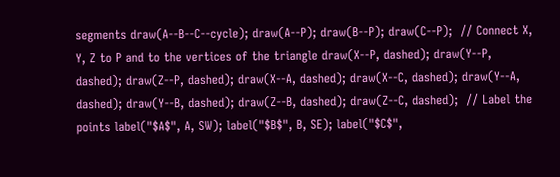segments draw(A--B--C--cycle); draw(A--P); draw(B--P); draw(C--P);  // Connect X, Y, Z to P and to the vertices of the triangle draw(X--P, dashed); draw(Y--P, dashed); draw(Z--P, dashed); draw(X--A, dashed); draw(X--C, dashed); draw(Y--A, dashed); draw(Y--B, dashed); draw(Z--B, dashed); draw(Z--C, dashed);  // Label the points label("$A$", A, SW); label("$B$", B, SE); label("$C$",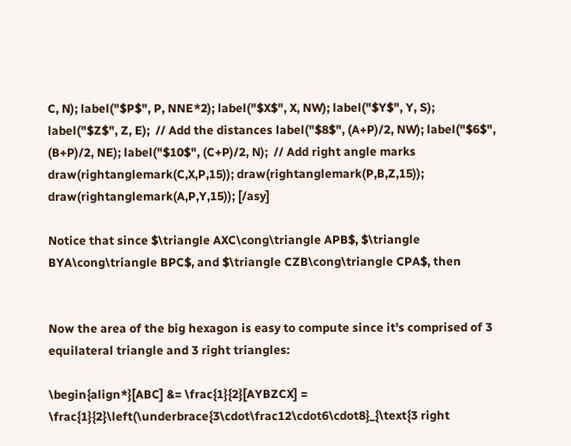C, N); label("$P$", P, NNE*2); label("$X$", X, NW); label("$Y$", Y, S); label("$Z$", Z, E);  // Add the distances label("$8$", (A+P)/2, NW); label("$6$", (B+P)/2, NE); label("$10$", (C+P)/2, N);  // Add right angle marks draw(rightanglemark(C,X,P,15)); draw(rightanglemark(P,B,Z,15)); draw(rightanglemark(A,P,Y,15)); [/asy]

Notice that since $\triangle AXC\cong\triangle APB$, $\triangle BYA\cong\triangle BPC$, and $\triangle CZB\cong\triangle CPA$, then


Now the area of the big hexagon is easy to compute since it's comprised of 3 equilateral triangle and 3 right triangles:

\begin{align*}[ABC] &= \frac{1}{2}[AYBZCX] = \frac{1}{2}\left(\underbrace{3\cdot\frac12\cdot6\cdot8}_{\text{3 right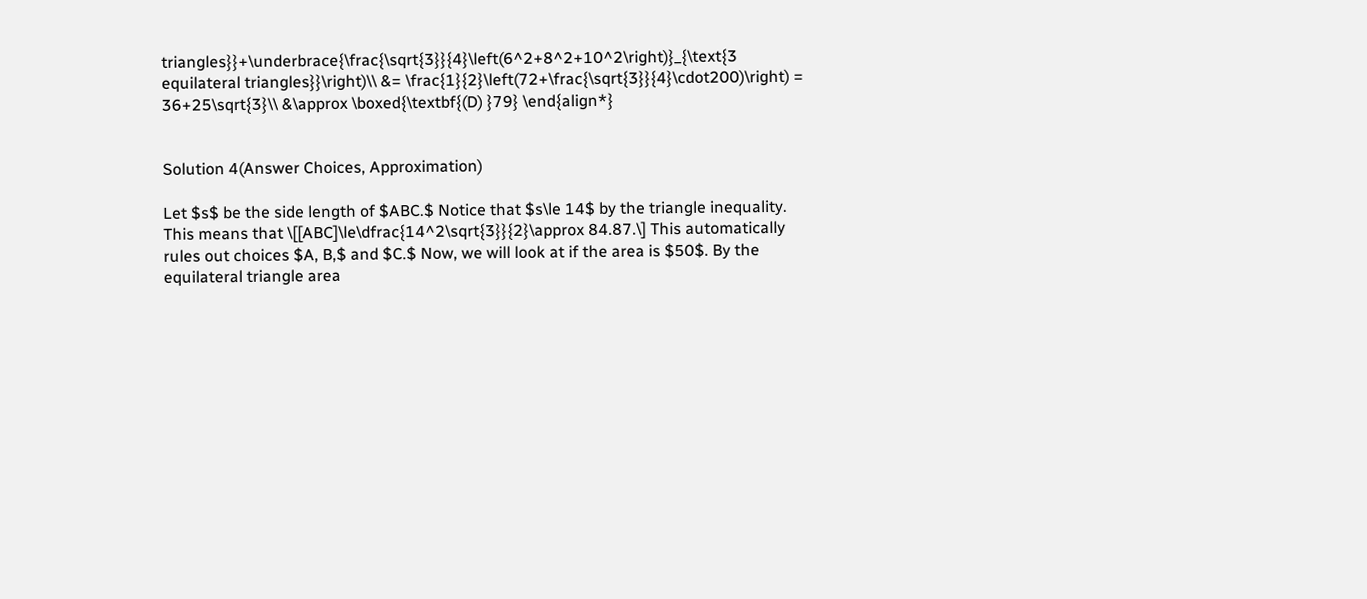triangles}}+\underbrace{\frac{\sqrt{3}}{4}\left(6^2+8^2+10^2\right)}_{\text{3 equilateral triangles}}\right)\\ &= \frac{1}{2}\left(72+\frac{\sqrt{3}}{4}\cdot200)\right) = 36+25\sqrt{3}\\ &\approx \boxed{\textbf{(D) }79} \end{align*}


Solution 4(Answer Choices, Approximation)

Let $s$ be the side length of $ABC.$ Notice that $s\le 14$ by the triangle inequality. This means that \[[ABC]\le\dfrac{14^2\sqrt{3}}{2}\approx 84.87.\] This automatically rules out choices $A, B,$ and $C.$ Now, we will look at if the area is $50$. By the equilateral triangle area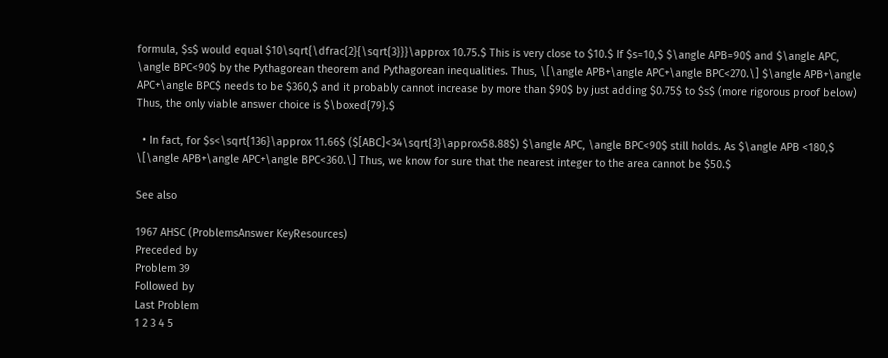formula, $s$ would equal $10\sqrt{\dfrac{2}{\sqrt{3}}}\approx 10.75.$ This is very close to $10.$ If $s=10,$ $\angle APB=90$ and $\angle APC, \angle BPC<90$ by the Pythagorean theorem and Pythagorean inequalities. Thus, \[\angle APB+\angle APC+\angle BPC<270.\] $\angle APB+\angle APC+\angle BPC$ needs to be $360,$ and it probably cannot increase by more than $90$ by just adding $0.75$ to $s$ (more rigorous proof below) Thus, the only viable answer choice is $\boxed{79}.$

  • In fact, for $s<\sqrt{136}\approx 11.66$ ($[ABC]<34\sqrt{3}\approx58.88$) $\angle APC, \angle BPC<90$ still holds. As $\angle APB <180,$ \[\angle APB+\angle APC+\angle BPC<360.\] Thus, we know for sure that the nearest integer to the area cannot be $50.$

See also

1967 AHSC (ProblemsAnswer KeyResources)
Preceded by
Problem 39
Followed by
Last Problem
1 2 3 4 5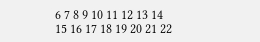6 7 8 9 10 11 12 13 14 15 16 17 18 19 20 21 22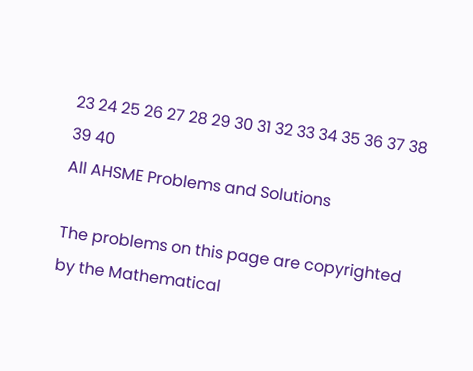23 24 25 26 27 28 29 30 31 32 33 34 35 36 37 38 39 40
All AHSME Problems and Solutions

The problems on this page are copyrighted by the Mathematical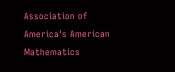Association of America's American Mathematics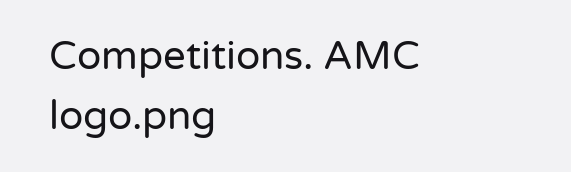Competitions. AMC logo.png